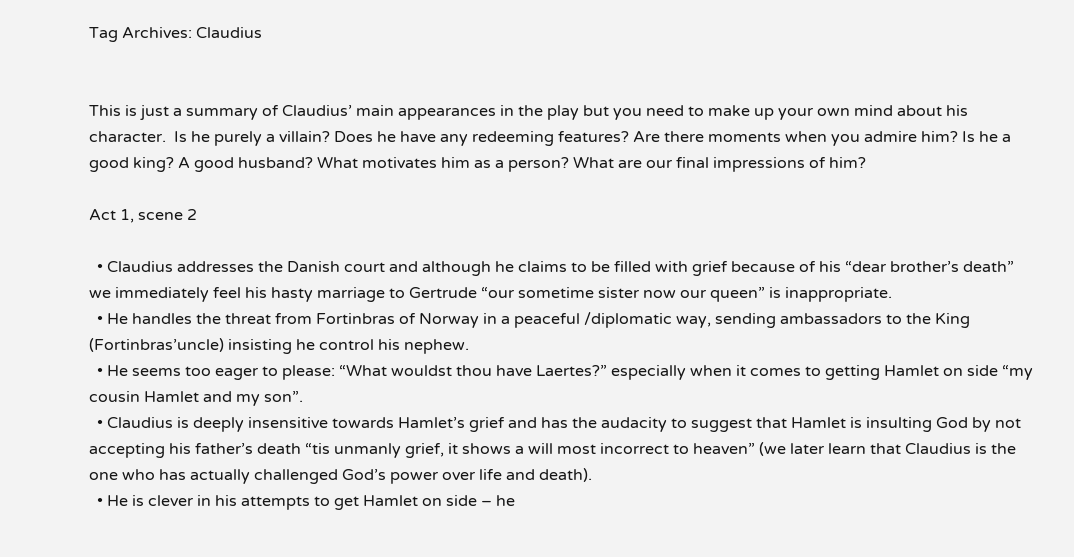Tag Archives: Claudius


This is just a summary of Claudius’ main appearances in the play but you need to make up your own mind about his character.  Is he purely a villain? Does he have any redeeming features? Are there moments when you admire him? Is he a good king? A good husband? What motivates him as a person? What are our final impressions of him?

Act 1, scene 2

  • Claudius addresses the Danish court and although he claims to be filled with grief because of his “dear brother’s death” we immediately feel his hasty marriage to Gertrude “our sometime sister now our queen” is inappropriate.
  • He handles the threat from Fortinbras of Norway in a peaceful /diplomatic way, sending ambassadors to the King (Fortinbras’uncle) insisting he control his nephew.
  • He seems too eager to please: “What wouldst thou have Laertes?” especially when it comes to getting Hamlet on side “my cousin Hamlet and my son”.
  • Claudius is deeply insensitive towards Hamlet’s grief and has the audacity to suggest that Hamlet is insulting God by not accepting his father’s death “tis unmanly grief, it shows a will most incorrect to heaven” (we later learn that Claudius is the one who has actually challenged God’s power over life and death).
  • He is clever in his attempts to get Hamlet on side – he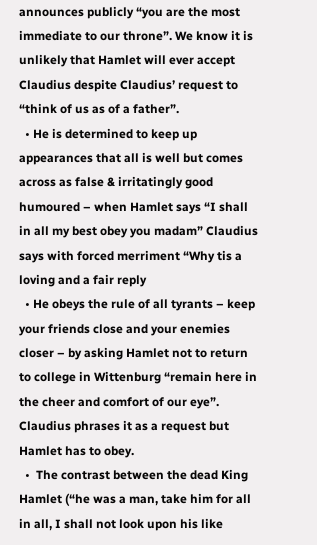announces publicly “you are the most immediate to our throne”. We know it is unlikely that Hamlet will ever accept Claudius despite Claudius’ request to “think of us as of a father”.
  • He is determined to keep up appearances that all is well but comes across as false & irritatingly good humoured – when Hamlet says “I shall in all my best obey you madam” Claudius says with forced merriment “Why tis a loving and a fair reply
  • He obeys the rule of all tyrants – keep your friends close and your enemies closer – by asking Hamlet not to return to college in Wittenburg “remain here in the cheer and comfort of our eye”. Claudius phrases it as a request but Hamlet has to obey.
  •  The contrast between the dead King Hamlet (“he was a man, take him for all in all, I shall not look upon his like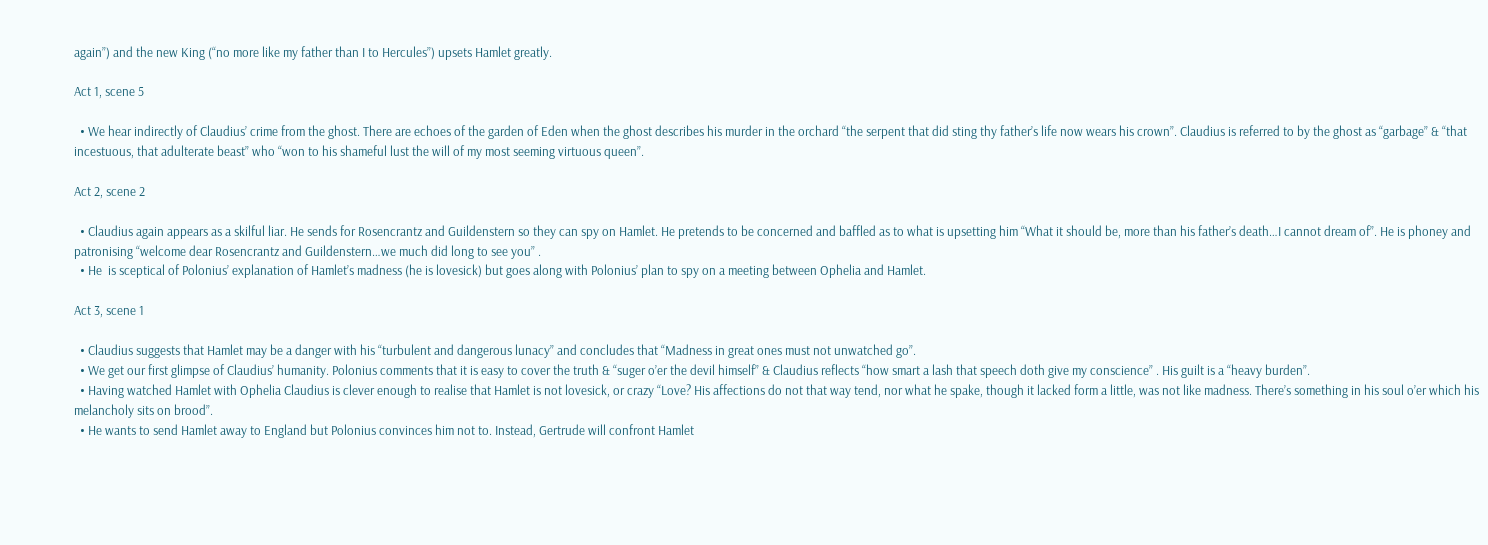again”) and the new King (“no more like my father than I to Hercules”) upsets Hamlet greatly.

Act 1, scene 5

  • We hear indirectly of Claudius’ crime from the ghost. There are echoes of the garden of Eden when the ghost describes his murder in the orchard “the serpent that did sting thy father’s life now wears his crown”. Claudius is referred to by the ghost as “garbage” & “that incestuous, that adulterate beast” who “won to his shameful lust the will of my most seeming virtuous queen”.

Act 2, scene 2

  • Claudius again appears as a skilful liar. He sends for Rosencrantz and Guildenstern so they can spy on Hamlet. He pretends to be concerned and baffled as to what is upsetting him “What it should be, more than his father’s death…I cannot dream of”. He is phoney and patronising “welcome dear Rosencrantz and Guildenstern…we much did long to see you” .
  • He  is sceptical of Polonius’ explanation of Hamlet’s madness (he is lovesick) but goes along with Polonius’ plan to spy on a meeting between Ophelia and Hamlet.

Act 3, scene 1

  • Claudius suggests that Hamlet may be a danger with his “turbulent and dangerous lunacy” and concludes that “Madness in great ones must not unwatched go”.
  • We get our first glimpse of Claudius’ humanity. Polonius comments that it is easy to cover the truth & “suger o’er the devil himself” & Claudius reflects “how smart a lash that speech doth give my conscience” . His guilt is a “heavy burden”.
  • Having watched Hamlet with Ophelia Claudius is clever enough to realise that Hamlet is not lovesick, or crazy “Love? His affections do not that way tend, nor what he spake, though it lacked form a little, was not like madness. There’s something in his soul o’er which his melancholy sits on brood”.
  • He wants to send Hamlet away to England but Polonius convinces him not to. Instead, Gertrude will confront Hamlet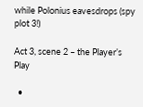while Polonius eavesdrops (spy plot 3!)

Act 3, scene 2 – the Player’s Play

  •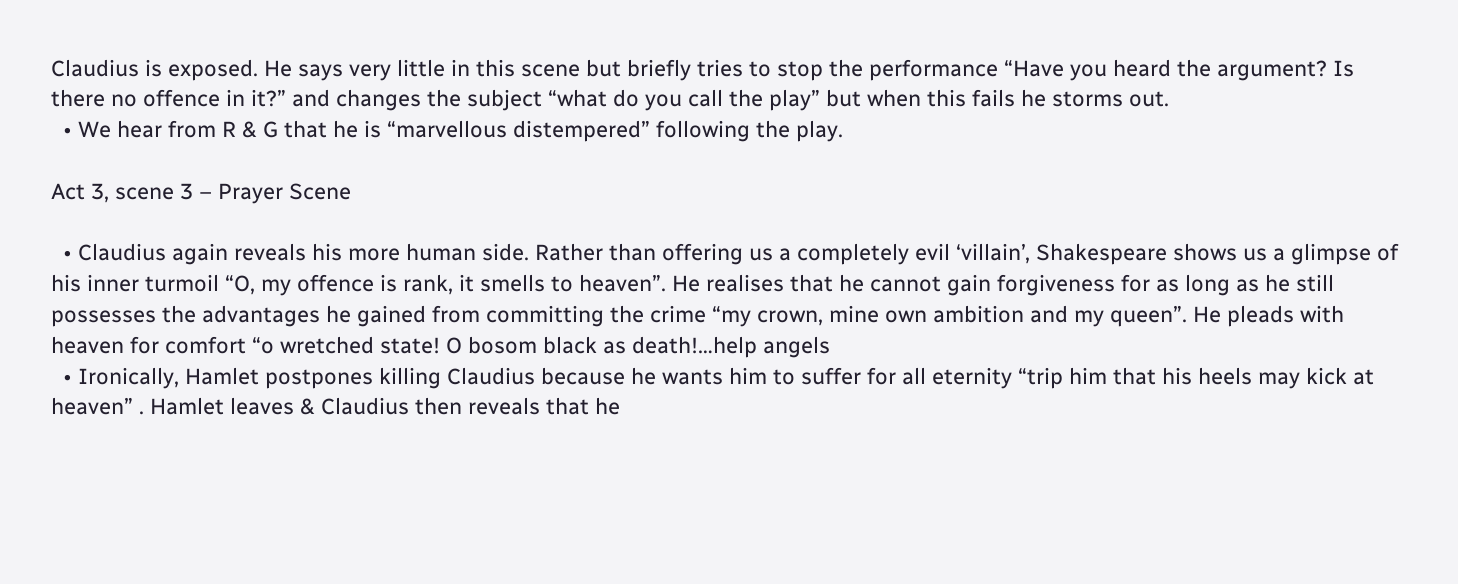Claudius is exposed. He says very little in this scene but briefly tries to stop the performance “Have you heard the argument? Is there no offence in it?” and changes the subject “what do you call the play” but when this fails he storms out.
  • We hear from R & G that he is “marvellous distempered” following the play.

Act 3, scene 3 – Prayer Scene

  • Claudius again reveals his more human side. Rather than offering us a completely evil ‘villain’, Shakespeare shows us a glimpse of his inner turmoil “O, my offence is rank, it smells to heaven”. He realises that he cannot gain forgiveness for as long as he still possesses the advantages he gained from committing the crime “my crown, mine own ambition and my queen”. He pleads with heaven for comfort “o wretched state! O bosom black as death!…help angels
  • Ironically, Hamlet postpones killing Claudius because he wants him to suffer for all eternity “trip him that his heels may kick at heaven” . Hamlet leaves & Claudius then reveals that he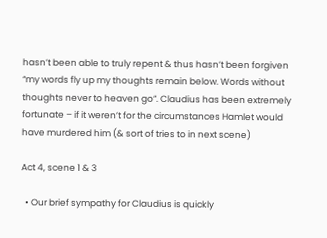hasn’t been able to truly repent & thus hasn’t been forgiven “my words fly up my thoughts remain below. Words without thoughts never to heaven go”. Claudius has been extremely fortunate – if it weren’t for the circumstances Hamlet would have murdered him (& sort of tries to in next scene)

Act 4, scene 1 & 3

  • Our brief sympathy for Claudius is quickly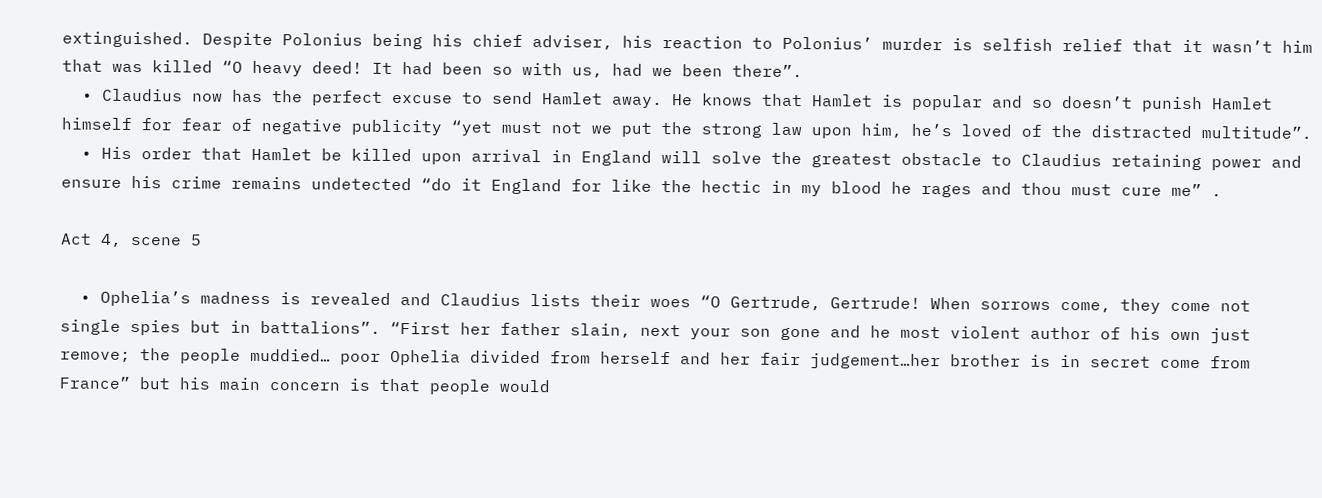extinguished. Despite Polonius being his chief adviser, his reaction to Polonius’ murder is selfish relief that it wasn’t him that was killed “O heavy deed! It had been so with us, had we been there”.
  • Claudius now has the perfect excuse to send Hamlet away. He knows that Hamlet is popular and so doesn’t punish Hamlet himself for fear of negative publicity “yet must not we put the strong law upon him, he’s loved of the distracted multitude”.
  • His order that Hamlet be killed upon arrival in England will solve the greatest obstacle to Claudius retaining power and ensure his crime remains undetected “do it England for like the hectic in my blood he rages and thou must cure me” .

Act 4, scene 5

  • Ophelia’s madness is revealed and Claudius lists their woes “O Gertrude, Gertrude! When sorrows come, they come not single spies but in battalions”. “First her father slain, next your son gone and he most violent author of his own just remove; the people muddied… poor Ophelia divided from herself and her fair judgement…her brother is in secret come from France” but his main concern is that people would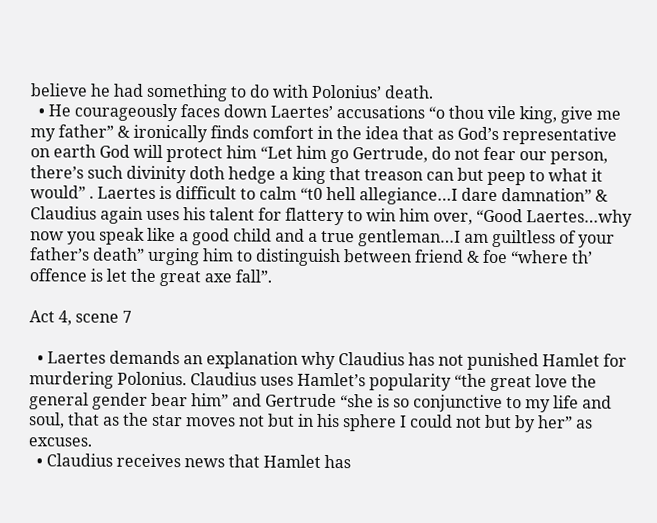believe he had something to do with Polonius’ death.
  • He courageously faces down Laertes’ accusations “o thou vile king, give me my father” & ironically finds comfort in the idea that as God’s representative on earth God will protect him “Let him go Gertrude, do not fear our person, there’s such divinity doth hedge a king that treason can but peep to what it would” . Laertes is difficult to calm “t0 hell allegiance…I dare damnation” & Claudius again uses his talent for flattery to win him over, “Good Laertes…why now you speak like a good child and a true gentleman…I am guiltless of your father’s death” urging him to distinguish between friend & foe “where th’ offence is let the great axe fall”.

Act 4, scene 7

  • Laertes demands an explanation why Claudius has not punished Hamlet for murdering Polonius. Claudius uses Hamlet’s popularity “the great love the general gender bear him” and Gertrude “she is so conjunctive to my life and soul, that as the star moves not but in his sphere I could not but by her” as excuses.
  • Claudius receives news that Hamlet has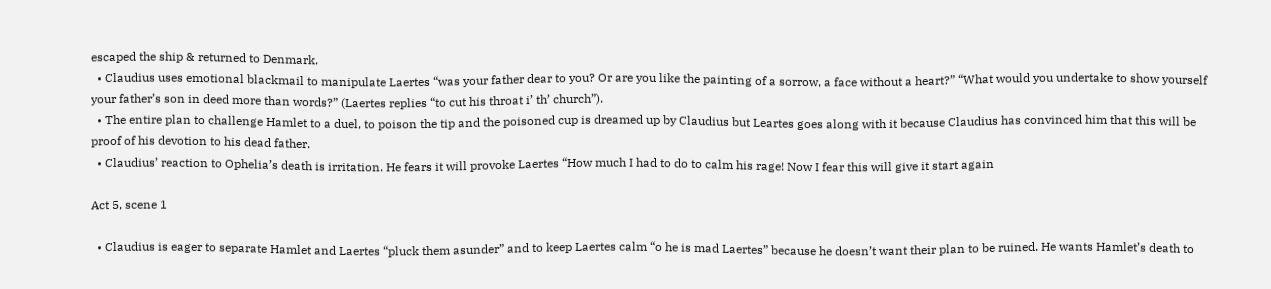escaped the ship & returned to Denmark.
  • Claudius uses emotional blackmail to manipulate Laertes “was your father dear to you? Or are you like the painting of a sorrow, a face without a heart?” “What would you undertake to show yourself your father’s son in deed more than words?” (Laertes replies “to cut his throat i’ th’ church”).
  • The entire plan to challenge Hamlet to a duel, to poison the tip and the poisoned cup is dreamed up by Claudius but Leartes goes along with it because Claudius has convinced him that this will be proof of his devotion to his dead father.
  • Claudius’ reaction to Ophelia’s death is irritation. He fears it will provoke Laertes “How much I had to do to calm his rage! Now I fear this will give it start again

Act 5, scene 1

  • Claudius is eager to separate Hamlet and Laertes “pluck them asunder” and to keep Laertes calm “o he is mad Laertes” because he doesn’t want their plan to be ruined. He wants Hamlet’s death to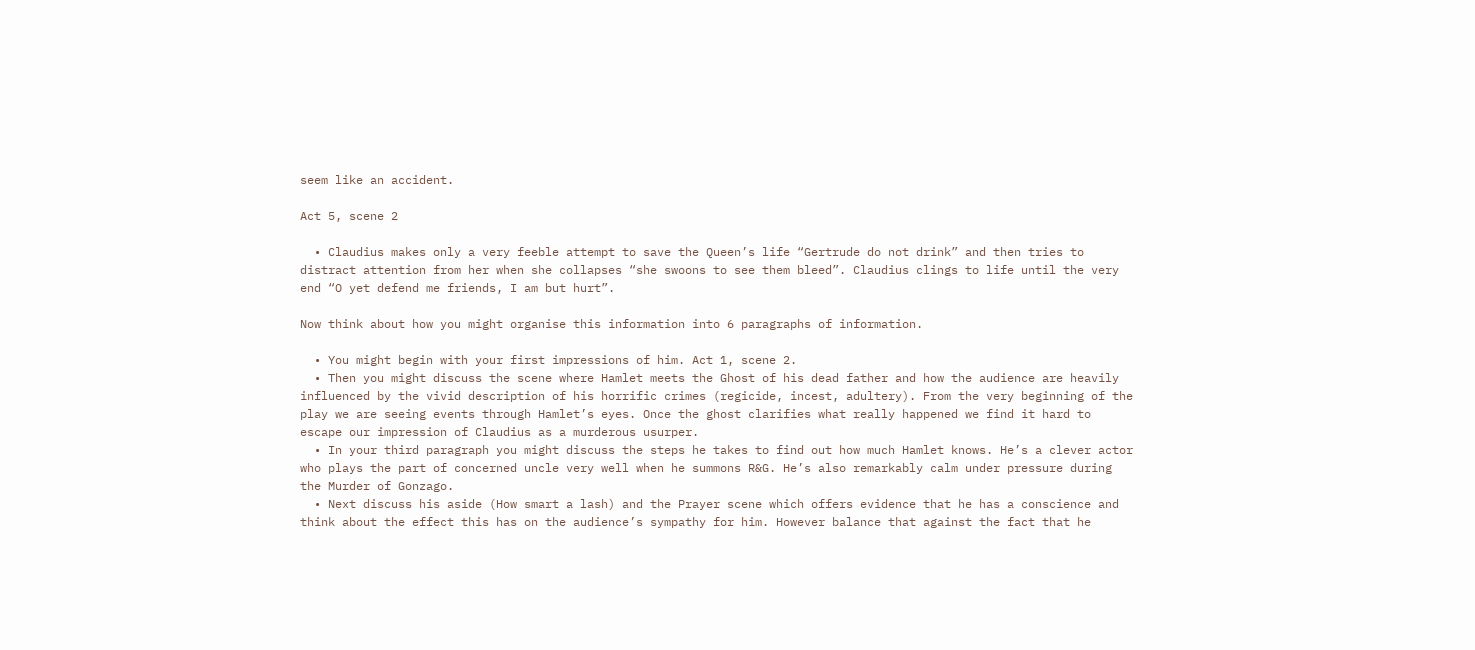seem like an accident.

Act 5, scene 2

  • Claudius makes only a very feeble attempt to save the Queen’s life “Gertrude do not drink” and then tries to distract attention from her when she collapses “she swoons to see them bleed”. Claudius clings to life until the very end “O yet defend me friends, I am but hurt”.

Now think about how you might organise this information into 6 paragraphs of information.

  • You might begin with your first impressions of him. Act 1, scene 2.
  • Then you might discuss the scene where Hamlet meets the Ghost of his dead father and how the audience are heavily influenced by the vivid description of his horrific crimes (regicide, incest, adultery). From the very beginning of the play we are seeing events through Hamlet’s eyes. Once the ghost clarifies what really happened we find it hard to escape our impression of Claudius as a murderous usurper.
  • In your third paragraph you might discuss the steps he takes to find out how much Hamlet knows. He’s a clever actor who plays the part of concerned uncle very well when he summons R&G. He’s also remarkably calm under pressure during the Murder of Gonzago.
  • Next discuss his aside (How smart a lash) and the Prayer scene which offers evidence that he has a conscience and think about the effect this has on the audience’s sympathy for him. However balance that against the fact that he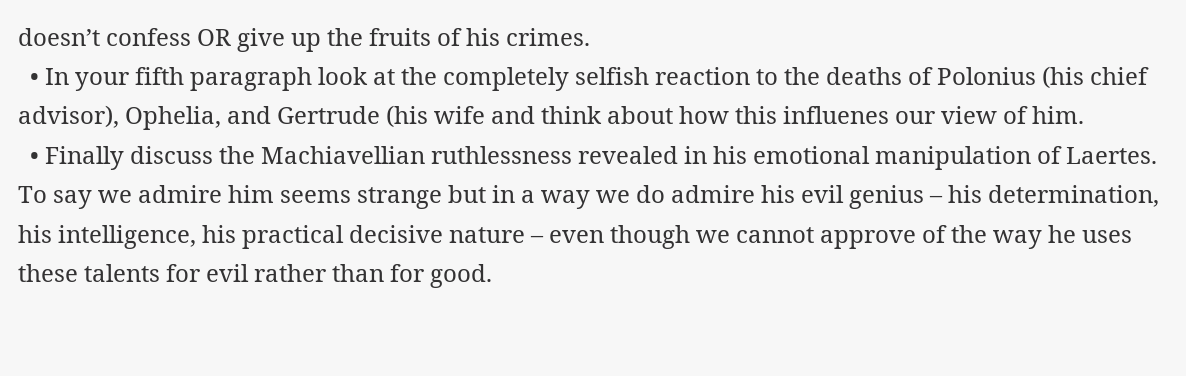doesn’t confess OR give up the fruits of his crimes.
  • In your fifth paragraph look at the completely selfish reaction to the deaths of Polonius (his chief advisor), Ophelia, and Gertrude (his wife and think about how this influenes our view of him.
  • Finally discuss the Machiavellian ruthlessness revealed in his emotional manipulation of Laertes. To say we admire him seems strange but in a way we do admire his evil genius – his determination, his intelligence, his practical decisive nature – even though we cannot approve of the way he uses these talents for evil rather than for good.